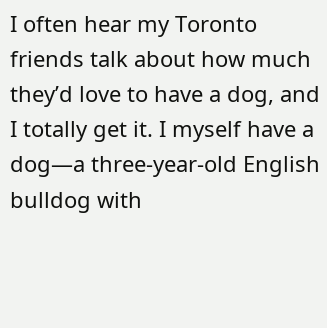I often hear my Toronto friends talk about how much they’d love to have a dog, and I totally get it. I myself have a dog—a three-year-old English bulldog with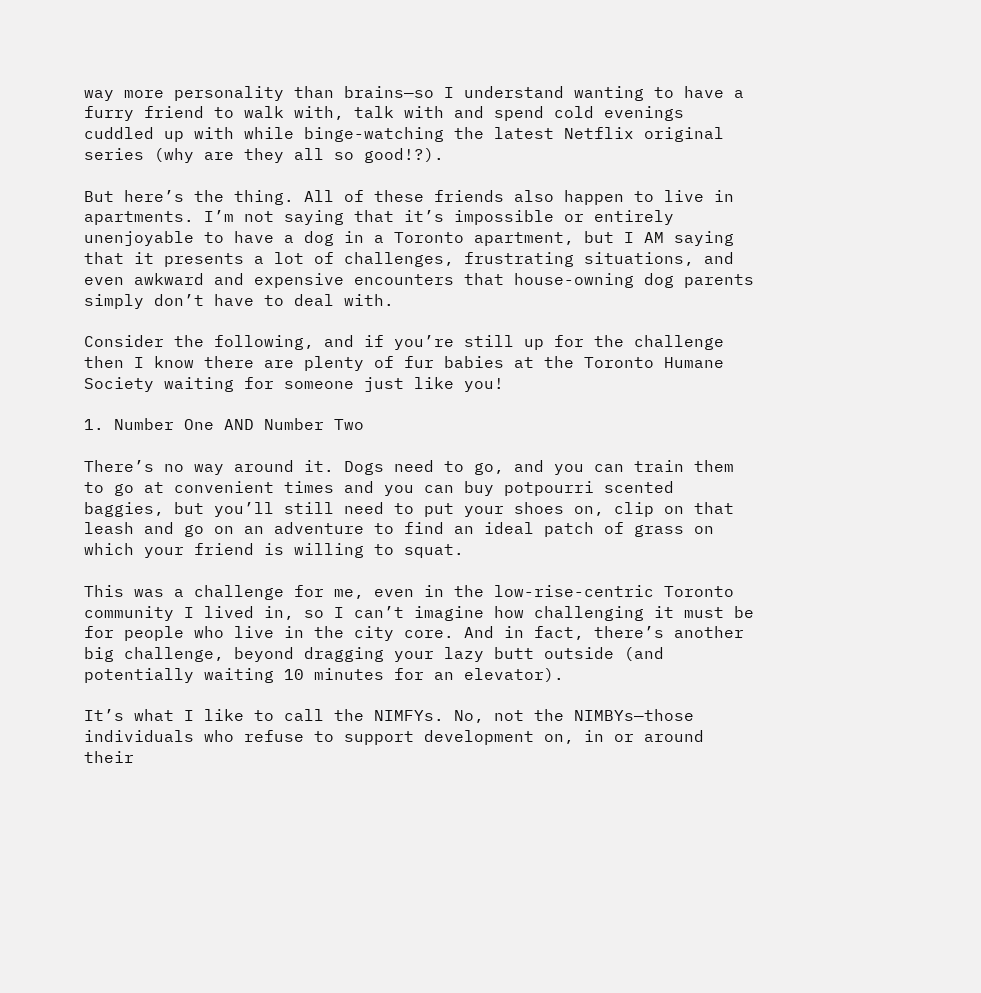way more personality than brains—so I understand wanting to have a furry friend to walk with, talk with and spend cold evenings cuddled up with while binge-watching the latest Netflix original series (why are they all so good!?).

But here’s the thing. All of these friends also happen to live in apartments. I’m not saying that it’s impossible or entirely unenjoyable to have a dog in a Toronto apartment, but I AM saying that it presents a lot of challenges, frustrating situations, and even awkward and expensive encounters that house-owning dog parents simply don’t have to deal with.

Consider the following, and if you’re still up for the challenge then I know there are plenty of fur babies at the Toronto Humane Society waiting for someone just like you!

1. Number One AND Number Two

There’s no way around it. Dogs need to go, and you can train them to go at convenient times and you can buy potpourri scented baggies, but you’ll still need to put your shoes on, clip on that leash and go on an adventure to find an ideal patch of grass on which your friend is willing to squat.

This was a challenge for me, even in the low-rise-centric Toronto community I lived in, so I can’t imagine how challenging it must be for people who live in the city core. And in fact, there’s another big challenge, beyond dragging your lazy butt outside (and potentially waiting 10 minutes for an elevator).

It’s what I like to call the NIMFYs. No, not the NIMBYs—those individuals who refuse to support development on, in or around their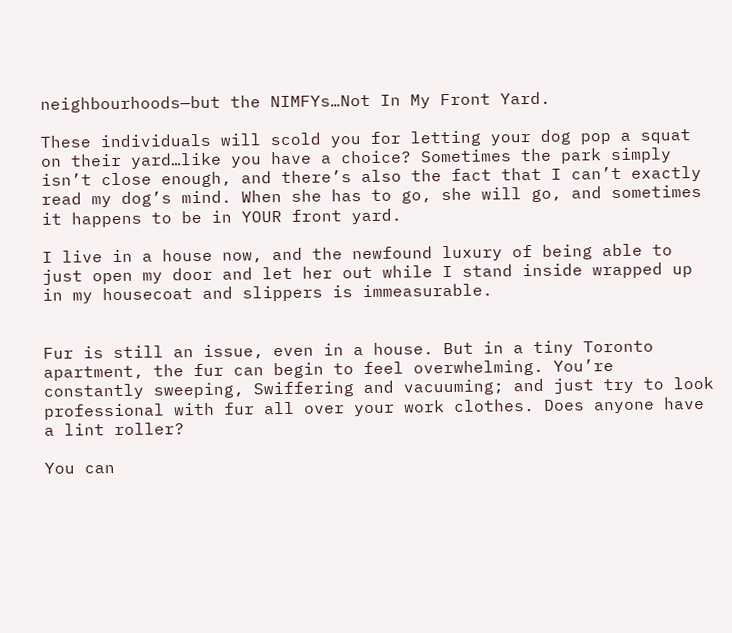neighbourhoods—but the NIMFYs…Not In My Front Yard.

These individuals will scold you for letting your dog pop a squat on their yard…like you have a choice? Sometimes the park simply isn’t close enough, and there’s also the fact that I can’t exactly read my dog’s mind. When she has to go, she will go, and sometimes it happens to be in YOUR front yard.

I live in a house now, and the newfound luxury of being able to just open my door and let her out while I stand inside wrapped up in my housecoat and slippers is immeasurable.


Fur is still an issue, even in a house. But in a tiny Toronto apartment, the fur can begin to feel overwhelming. You’re constantly sweeping, Swiffering and vacuuming; and just try to look professional with fur all over your work clothes. Does anyone have a lint roller?

You can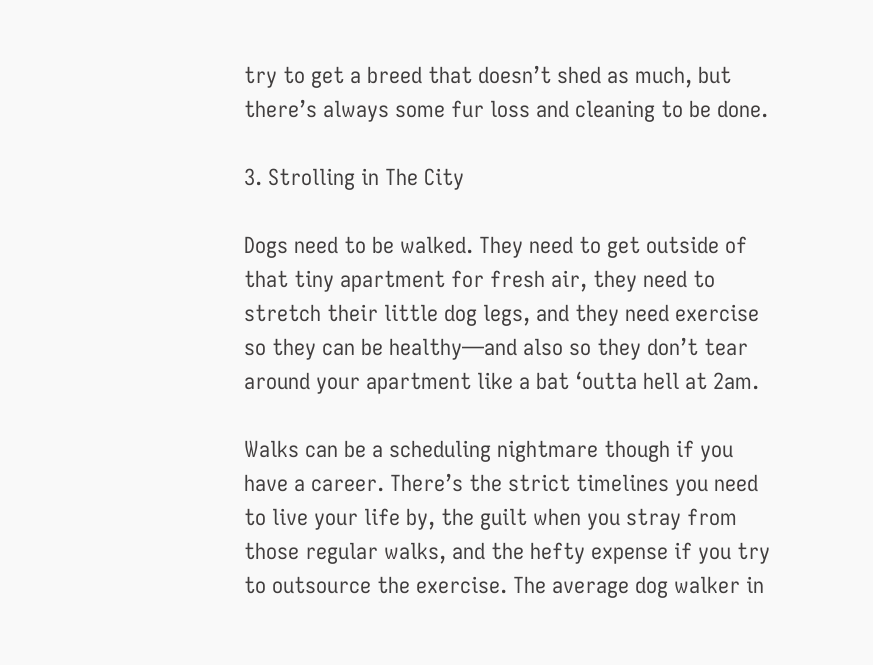try to get a breed that doesn’t shed as much, but there’s always some fur loss and cleaning to be done.

3. Strolling in The City

Dogs need to be walked. They need to get outside of that tiny apartment for fresh air, they need to stretch their little dog legs, and they need exercise so they can be healthy—and also so they don’t tear around your apartment like a bat ‘outta hell at 2am.

Walks can be a scheduling nightmare though if you have a career. There’s the strict timelines you need to live your life by, the guilt when you stray from those regular walks, and the hefty expense if you try to outsource the exercise. The average dog walker in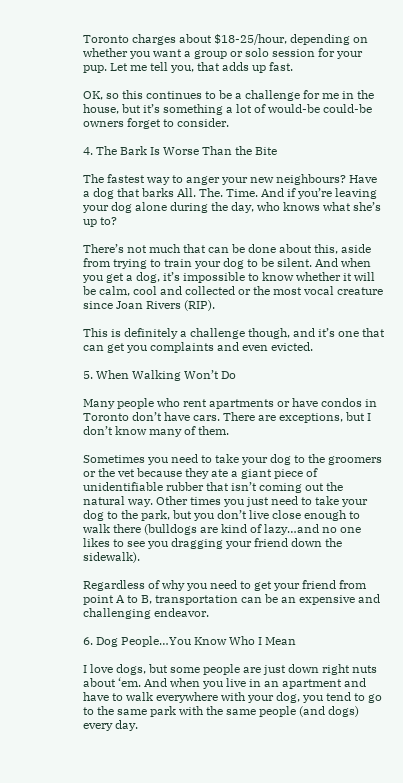Toronto charges about $18-25/hour, depending on whether you want a group or solo session for your pup. Let me tell you, that adds up fast.

OK, so this continues to be a challenge for me in the house, but it’s something a lot of would-be could-be owners forget to consider.

4. The Bark Is Worse Than the Bite

The fastest way to anger your new neighbours? Have a dog that barks All. The. Time. And if you’re leaving your dog alone during the day, who knows what she’s up to?

There’s not much that can be done about this, aside from trying to train your dog to be silent. And when you get a dog, it’s impossible to know whether it will be calm, cool and collected or the most vocal creature since Joan Rivers (RIP).

This is definitely a challenge though, and it’s one that can get you complaints and even evicted.

5. When Walking Won’t Do

Many people who rent apartments or have condos in Toronto don’t have cars. There are exceptions, but I don’t know many of them.

Sometimes you need to take your dog to the groomers or the vet because they ate a giant piece of unidentifiable rubber that isn’t coming out the natural way. Other times you just need to take your dog to the park, but you don’t live close enough to walk there (bulldogs are kind of lazy…and no one likes to see you dragging your friend down the sidewalk).

Regardless of why you need to get your friend from point A to B, transportation can be an expensive and challenging endeavor.

6. Dog People…You Know Who I Mean

I love dogs, but some people are just down right nuts about ‘em. And when you live in an apartment and have to walk everywhere with your dog, you tend to go to the same park with the same people (and dogs) every day.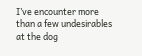I’ve encounter more than a few undesirables at the dog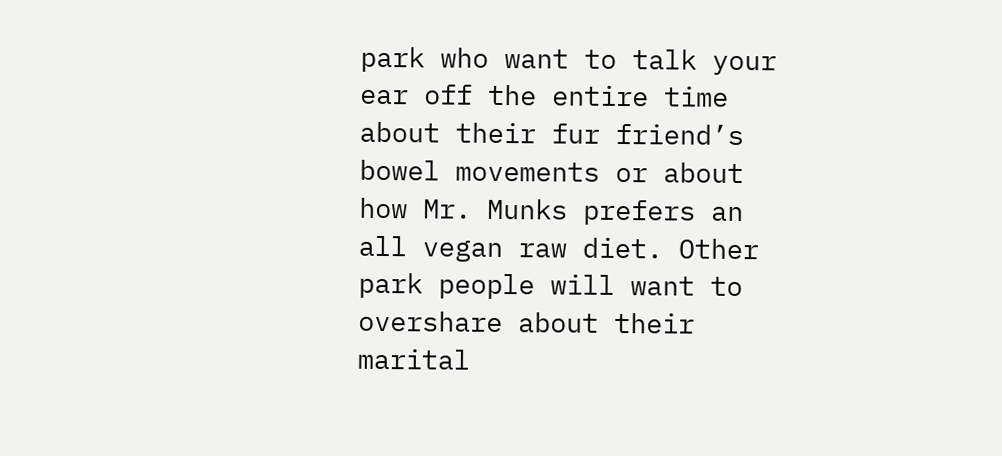park who want to talk your ear off the entire time about their fur friend’s bowel movements or about how Mr. Munks prefers an all vegan raw diet. Other park people will want to overshare about their marital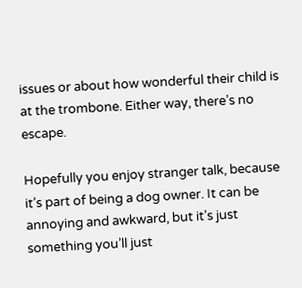issues or about how wonderful their child is at the trombone. Either way, there’s no escape.

Hopefully you enjoy stranger talk, because it’s part of being a dog owner. It can be annoying and awkward, but it’s just something you’ll just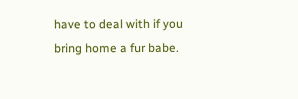have to deal with if you bring home a fur babe.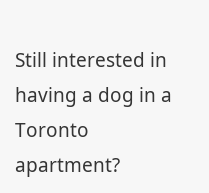Still interested in having a dog in a Toronto apartment?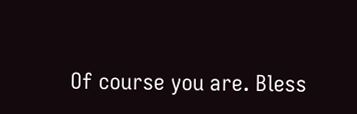Of course you are. Bless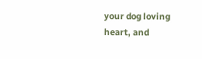your dog loving heart, and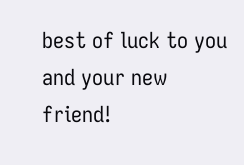best of luck to you and your new friend!